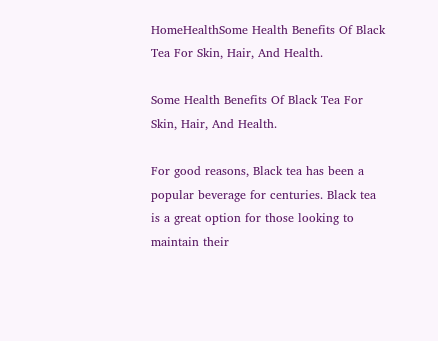HomeHealthSome Health Benefits Of Black Tea For Skin, Hair, And Health.

Some Health Benefits Of Black Tea For Skin, Hair, And Health.

For good reasons, Black tea has been a popular beverage for centuries. Black tea is a great option for those looking to maintain their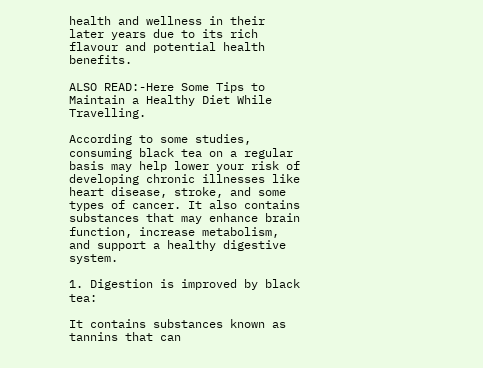health and wellness in their later years due to its rich flavour and potential health benefits.

ALSO READ:-Here Some Tips to Maintain a Healthy Diet While Travelling.

According to some studies, consuming black tea on a regular basis may help lower your risk of developing chronic illnesses like heart disease, stroke, and some types of cancer. It also contains substances that may enhance brain function, increase metabolism, and support a healthy digestive system.

1. Digestion is improved by black tea:

It contains substances known as tannins that can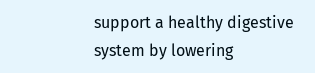support a healthy digestive system by lowering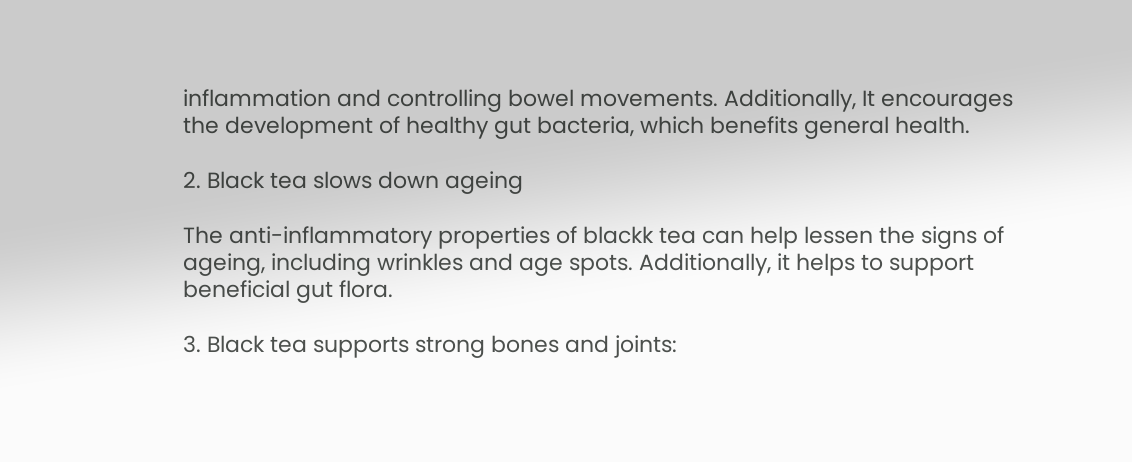inflammation and controlling bowel movements. Additionally, It encourages the development of healthy gut bacteria, which benefits general health.

2. Black tea slows down ageing

The anti-inflammatory properties of blackk tea can help lessen the signs of ageing, including wrinkles and age spots. Additionally, it helps to support beneficial gut flora.

3. Black tea supports strong bones and joints: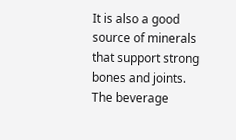It is also a good source of minerals that support strong bones and joints. The beverage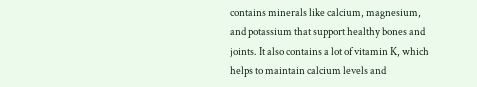contains minerals like calcium, magnesium, and potassium that support healthy bones and joints. It also contains a lot of vitamin K, which helps to maintain calcium levels and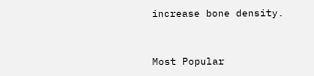increase bone density.


Most Popular